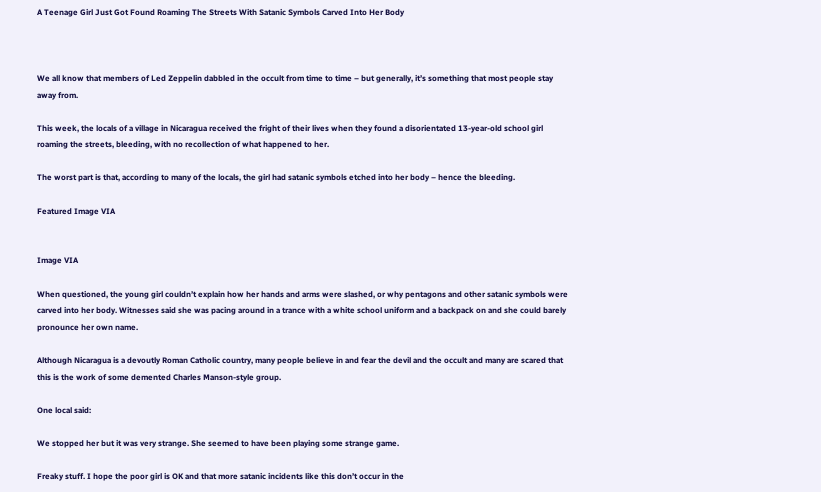A Teenage Girl Just Got Found Roaming The Streets With Satanic Symbols Carved Into Her Body



We all know that members of Led Zeppelin dabbled in the occult from time to time – but generally, it’s something that most people stay away from.

This week, the locals of a village in Nicaragua received the fright of their lives when they found a disorientated 13-year-old school girl roaming the streets, bleeding, with no recollection of what happened to her.

The worst part is that, according to many of the locals, the girl had satanic symbols etched into her body – hence the bleeding.

Featured Image VIA


Image VIA

When questioned, the young girl couldn’t explain how her hands and arms were slashed, or why pentagons and other satanic symbols were carved into her body. Witnesses said she was pacing around in a trance with a white school uniform and a backpack on and she could barely pronounce her own name.

Although Nicaragua is a devoutly Roman Catholic country, many people believe in and fear the devil and the occult and many are scared that this is the work of some demented Charles Manson-style group.

One local said:

We stopped her but it was very strange. She seemed to have been playing some strange game.

Freaky stuff. I hope the poor girl is OK and that more satanic incidents like this don’t occur in the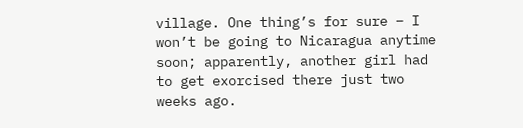village. One thing’s for sure – I won’t be going to Nicaragua anytime soon; apparently, another girl had to get exorcised there just two weeks ago.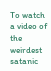To watch a video of the weirdest satanic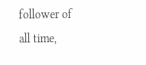follower of all time,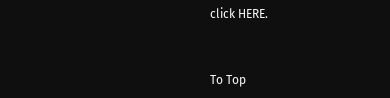click HERE.


To Top